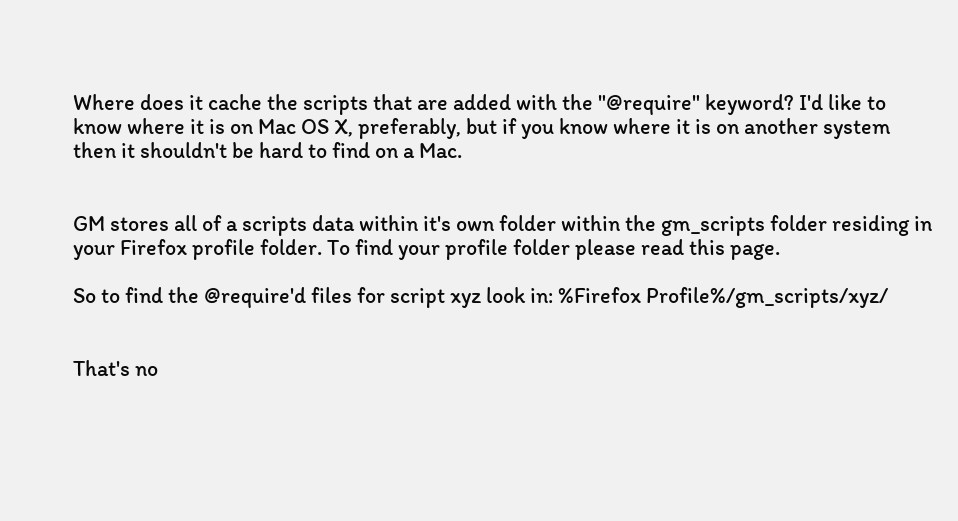Where does it cache the scripts that are added with the "@require" keyword? I'd like to know where it is on Mac OS X, preferably, but if you know where it is on another system then it shouldn't be hard to find on a Mac.


GM stores all of a scripts data within it's own folder within the gm_scripts folder residing in your Firefox profile folder. To find your profile folder please read this page.

So to find the @require'd files for script xyz look in: %Firefox Profile%/gm_scripts/xyz/


That's no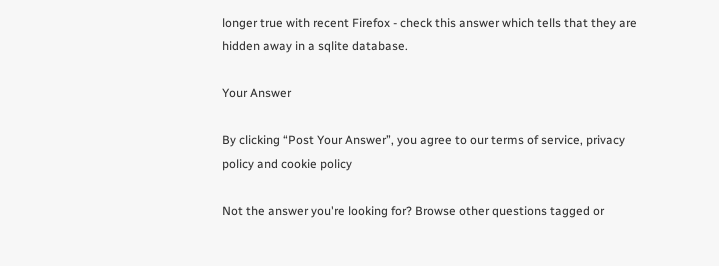longer true with recent Firefox - check this answer which tells that they are hidden away in a sqlite database.

Your Answer

By clicking “Post Your Answer”, you agree to our terms of service, privacy policy and cookie policy

Not the answer you're looking for? Browse other questions tagged or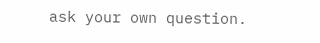ask your own question.